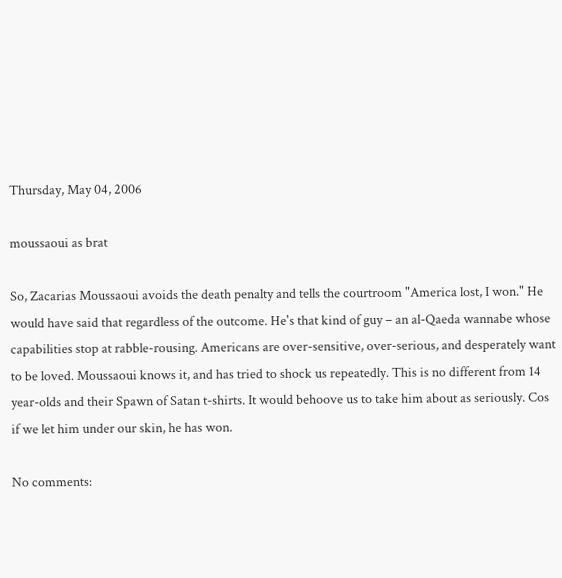Thursday, May 04, 2006

moussaoui as brat

So, Zacarias Moussaoui avoids the death penalty and tells the courtroom "America lost, I won." He would have said that regardless of the outcome. He's that kind of guy – an al-Qaeda wannabe whose capabilities stop at rabble-rousing. Americans are over-sensitive, over-serious, and desperately want to be loved. Moussaoui knows it, and has tried to shock us repeatedly. This is no different from 14 year-olds and their Spawn of Satan t-shirts. It would behoove us to take him about as seriously. Cos if we let him under our skin, he has won.

No comments: